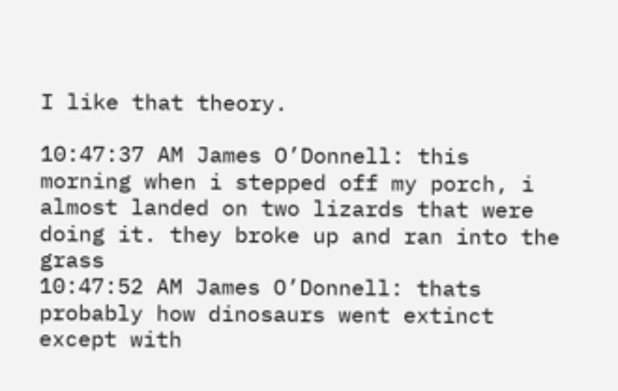I like that theory.

10:47:37 AM James O’Donnell: this morning when i stepped off my porch, i almost landed on two lizards that were doing it. they broke up and ran into the grass
10:47:52 AM James O’Donnell: thats probably how dinosaurs went extinct except with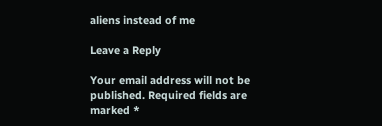aliens instead of me

Leave a Reply

Your email address will not be published. Required fields are marked *